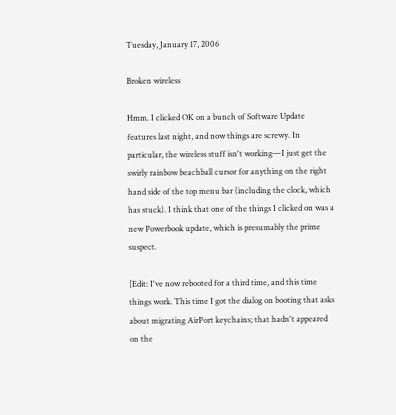Tuesday, January 17, 2006

Broken wireless

Hmm. I clicked OK on a bunch of Software Update features last night, and now things are screwy. In particular, the wireless stuff isn't working—I just get the swirly rainbow beachball cursor for anything on the right hand side of the top menu bar (including the clock, which has stuck). I think that one of the things I clicked on was a new Powerbook update, which is presumably the prime suspect.

[Edit: I've now rebooted for a third time, and this time things work. This time I got the dialog on booting that asks about migrating AirPort keychains; that hadn't appeared on the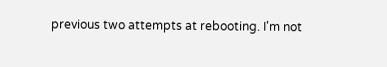previous two attempts at rebooting. I'm not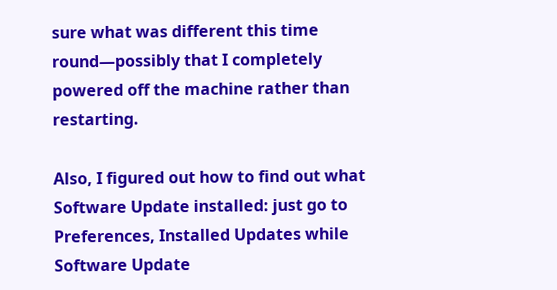sure what was different this time round—possibly that I completely powered off the machine rather than restarting.

Also, I figured out how to find out what Software Update installed: just go to Preferences, Installed Updates while Software Update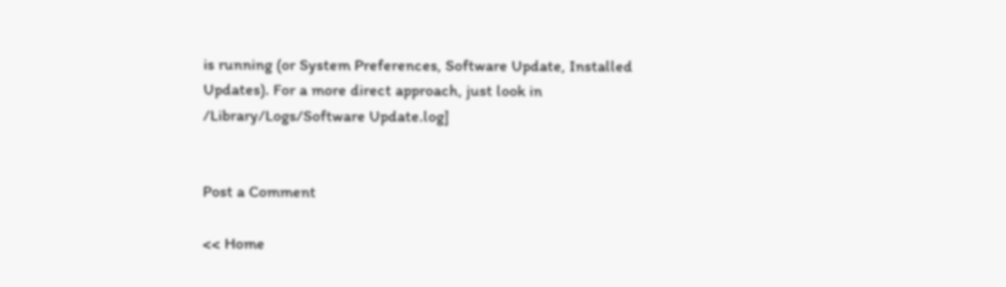is running (or System Preferences, Software Update, Installed Updates). For a more direct approach, just look in /Library/Logs/Software Update.log]


Post a Comment

<< Home